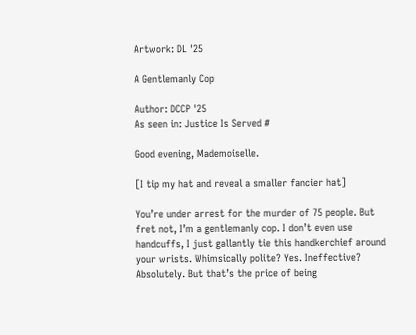Artwork: DL '25

A Gentlemanly Cop

Author: DCCP '25
As seen in: Justice Is Served #

Good evening, Mademoiselle.

[I tip my hat and reveal a smaller fancier hat]

You’re under arrest for the murder of 75 people. But fret not, I’m a gentlemanly cop. I don’t even use handcuffs, I just gallantly tie this handkerchief around your wrists. Whimsically polite? Yes. Ineffective? Absolutely. But that’s the price of being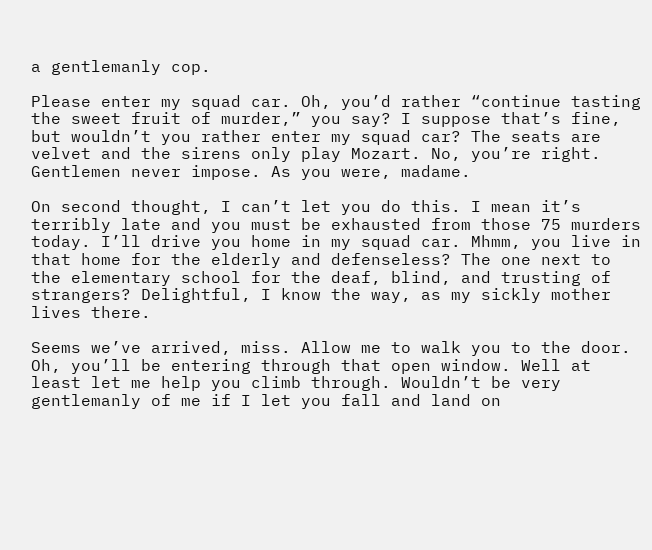a gentlemanly cop.

Please enter my squad car. Oh, you’d rather “continue tasting the sweet fruit of murder,” you say? I suppose that’s fine, but wouldn’t you rather enter my squad car? The seats are velvet and the sirens only play Mozart. No, you’re right. Gentlemen never impose. As you were, madame.

On second thought, I can’t let you do this. I mean it’s terribly late and you must be exhausted from those 75 murders today. I’ll drive you home in my squad car. Mhmm, you live in that home for the elderly and defenseless? The one next to the elementary school for the deaf, blind, and trusting of strangers? Delightful, I know the way, as my sickly mother lives there.

Seems we’ve arrived, miss. Allow me to walk you to the door. Oh, you’ll be entering through that open window. Well at least let me help you climb through. Wouldn’t be very gentlemanly of me if I let you fall and land on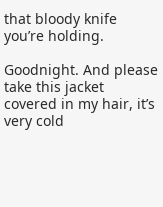that bloody knife you’re holding.

Goodnight. And please take this jacket covered in my hair, it’s very cold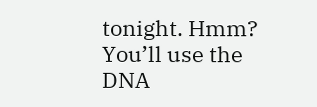tonight. Hmm? You’ll use the DNA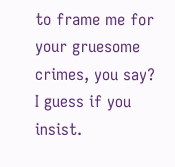to frame me for your gruesome crimes, you say? I guess if you insist.